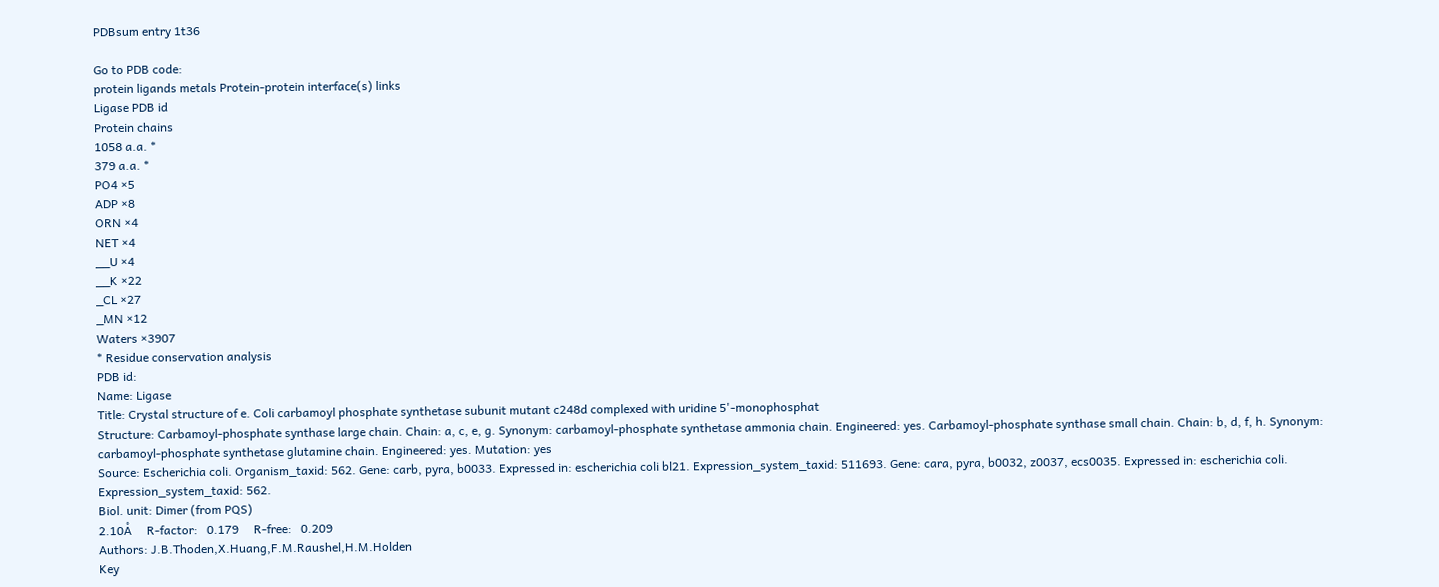PDBsum entry 1t36

Go to PDB code:
protein ligands metals Protein-protein interface(s) links
Ligase PDB id
Protein chains
1058 a.a. *
379 a.a. *
PO4 ×5
ADP ×8
ORN ×4
NET ×4
__U ×4
__K ×22
_CL ×27
_MN ×12
Waters ×3907
* Residue conservation analysis
PDB id:
Name: Ligase
Title: Crystal structure of e. Coli carbamoyl phosphate synthetase subunit mutant c248d complexed with uridine 5'-monophosphat
Structure: Carbamoyl-phosphate synthase large chain. Chain: a, c, e, g. Synonym: carbamoyl-phosphate synthetase ammonia chain. Engineered: yes. Carbamoyl-phosphate synthase small chain. Chain: b, d, f, h. Synonym: carbamoyl-phosphate synthetase glutamine chain. Engineered: yes. Mutation: yes
Source: Escherichia coli. Organism_taxid: 562. Gene: carb, pyra, b0033. Expressed in: escherichia coli bl21. Expression_system_taxid: 511693. Gene: cara, pyra, b0032, z0037, ecs0035. Expressed in: escherichia coli. Expression_system_taxid: 562.
Biol. unit: Dimer (from PQS)
2.10Å     R-factor:   0.179     R-free:   0.209
Authors: J.B.Thoden,X.Huang,F.M.Raushel,H.M.Holden
Key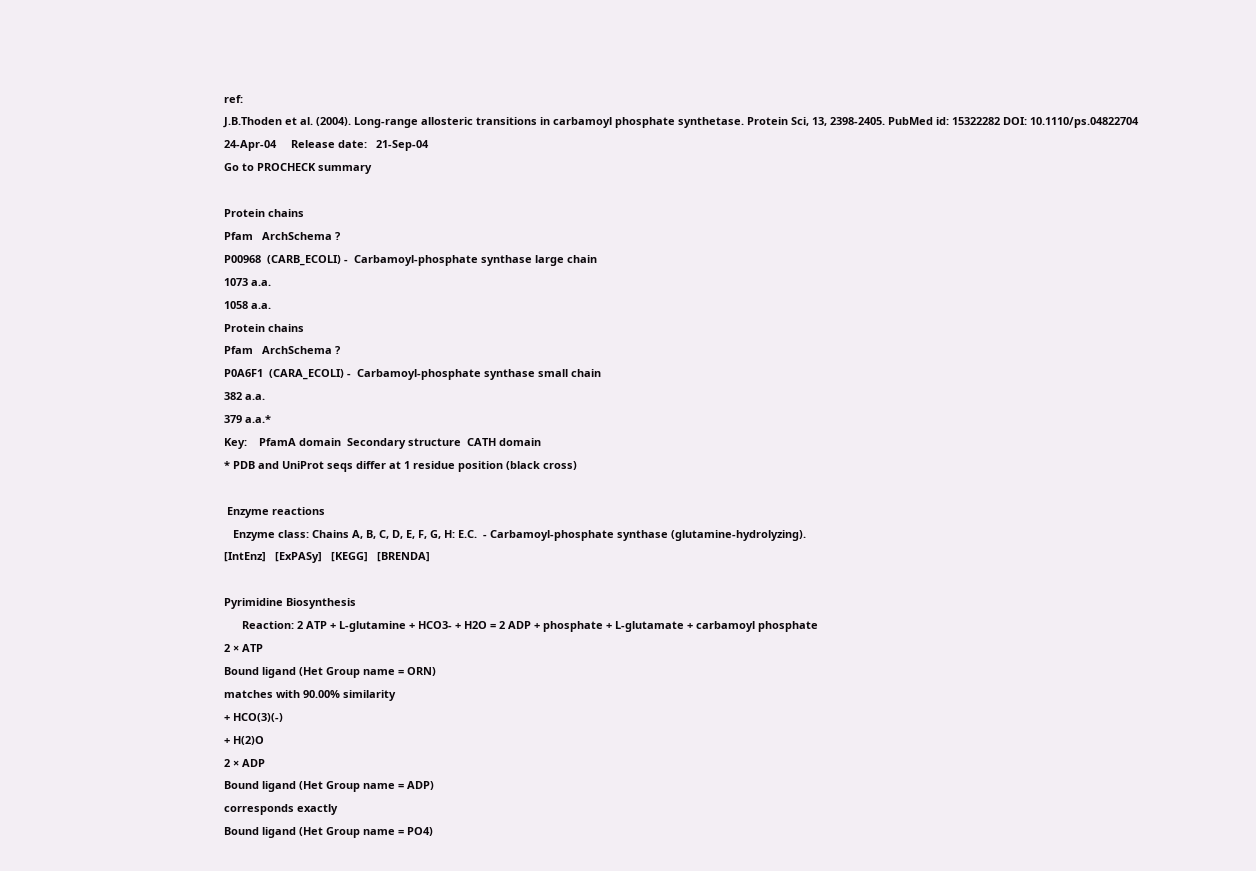ref:
J.B.Thoden et al. (2004). Long-range allosteric transitions in carbamoyl phosphate synthetase. Protein Sci, 13, 2398-2405. PubMed id: 15322282 DOI: 10.1110/ps.04822704
24-Apr-04     Release date:   21-Sep-04
Go to PROCHECK summary

Protein chains
Pfam   ArchSchema ?
P00968  (CARB_ECOLI) -  Carbamoyl-phosphate synthase large chain
1073 a.a.
1058 a.a.
Protein chains
Pfam   ArchSchema ?
P0A6F1  (CARA_ECOLI) -  Carbamoyl-phosphate synthase small chain
382 a.a.
379 a.a.*
Key:    PfamA domain  Secondary structure  CATH domain
* PDB and UniProt seqs differ at 1 residue position (black cross)

 Enzyme reactions
   Enzyme class: Chains A, B, C, D, E, F, G, H: E.C.  - Carbamoyl-phosphate synthase (glutamine-hydrolyzing).
[IntEnz]   [ExPASy]   [KEGG]   [BRENDA]

Pyrimidine Biosynthesis
      Reaction: 2 ATP + L-glutamine + HCO3- + H2O = 2 ADP + phosphate + L-glutamate + carbamoyl phosphate
2 × ATP
Bound ligand (Het Group name = ORN)
matches with 90.00% similarity
+ HCO(3)(-)
+ H(2)O
2 × ADP
Bound ligand (Het Group name = ADP)
corresponds exactly
Bound ligand (Het Group name = PO4)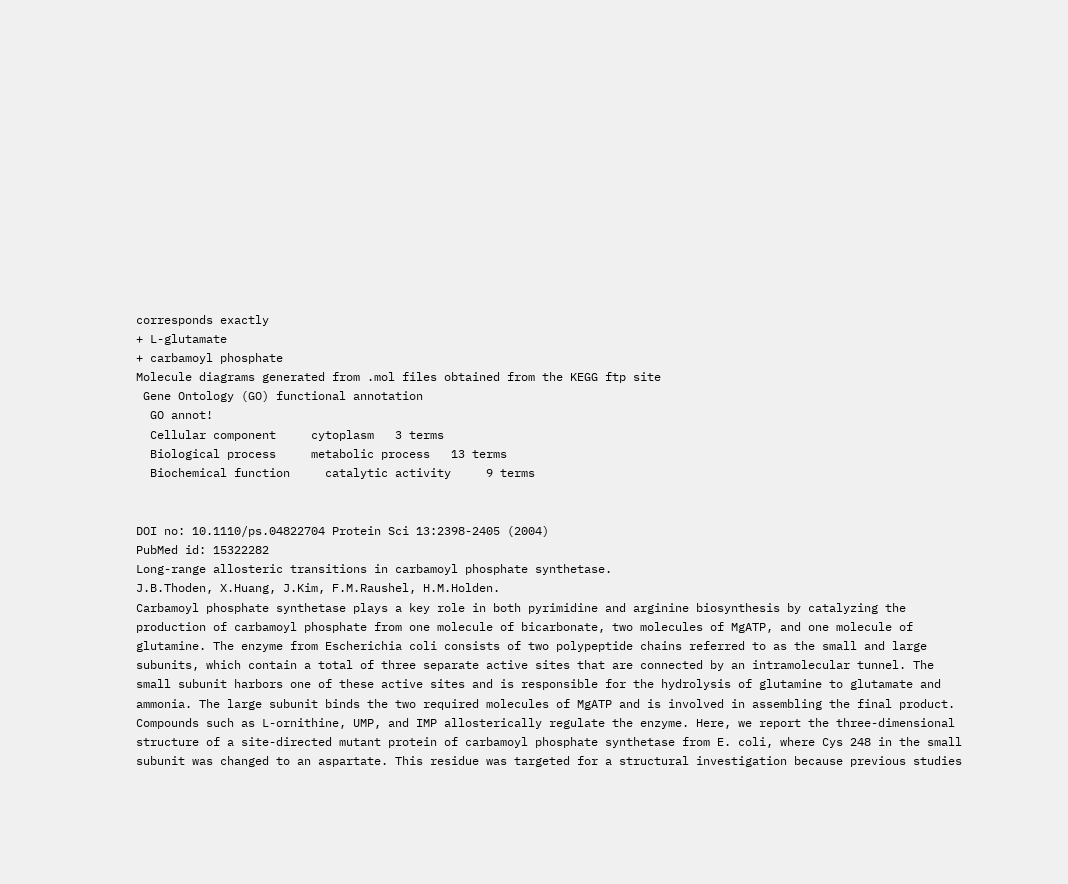corresponds exactly
+ L-glutamate
+ carbamoyl phosphate
Molecule diagrams generated from .mol files obtained from the KEGG ftp site
 Gene Ontology (GO) functional annotation
  GO annot!
  Cellular component     cytoplasm   3 terms
  Biological process     metabolic process   13 terms
  Biochemical function     catalytic activity     9 terms


DOI no: 10.1110/ps.04822704 Protein Sci 13:2398-2405 (2004)
PubMed id: 15322282
Long-range allosteric transitions in carbamoyl phosphate synthetase.
J.B.Thoden, X.Huang, J.Kim, F.M.Raushel, H.M.Holden.
Carbamoyl phosphate synthetase plays a key role in both pyrimidine and arginine biosynthesis by catalyzing the production of carbamoyl phosphate from one molecule of bicarbonate, two molecules of MgATP, and one molecule of glutamine. The enzyme from Escherichia coli consists of two polypeptide chains referred to as the small and large subunits, which contain a total of three separate active sites that are connected by an intramolecular tunnel. The small subunit harbors one of these active sites and is responsible for the hydrolysis of glutamine to glutamate and ammonia. The large subunit binds the two required molecules of MgATP and is involved in assembling the final product. Compounds such as L-ornithine, UMP, and IMP allosterically regulate the enzyme. Here, we report the three-dimensional structure of a site-directed mutant protein of carbamoyl phosphate synthetase from E. coli, where Cys 248 in the small subunit was changed to an aspartate. This residue was targeted for a structural investigation because previous studies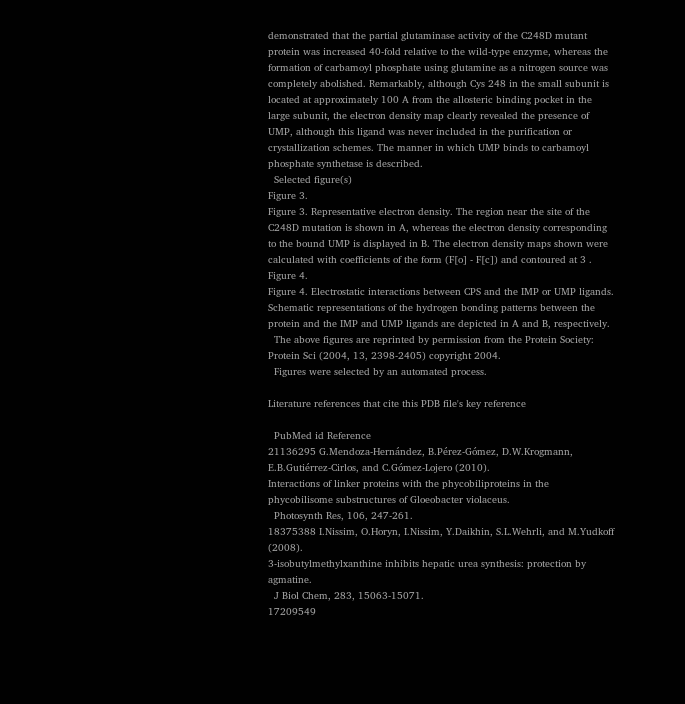demonstrated that the partial glutaminase activity of the C248D mutant protein was increased 40-fold relative to the wild-type enzyme, whereas the formation of carbamoyl phosphate using glutamine as a nitrogen source was completely abolished. Remarkably, although Cys 248 in the small subunit is located at approximately 100 A from the allosteric binding pocket in the large subunit, the electron density map clearly revealed the presence of UMP, although this ligand was never included in the purification or crystallization schemes. The manner in which UMP binds to carbamoyl phosphate synthetase is described.
  Selected figure(s)
Figure 3.
Figure 3. Representative electron density. The region near the site of the C248D mutation is shown in A, whereas the electron density corresponding to the bound UMP is displayed in B. The electron density maps shown were calculated with coefficients of the form (F[o] - F[c]) and contoured at 3 .
Figure 4.
Figure 4. Electrostatic interactions between CPS and the IMP or UMP ligands. Schematic representations of the hydrogen bonding patterns between the protein and the IMP and UMP ligands are depicted in A and B, respectively.
  The above figures are reprinted by permission from the Protein Society: Protein Sci (2004, 13, 2398-2405) copyright 2004.
  Figures were selected by an automated process.

Literature references that cite this PDB file's key reference

  PubMed id Reference
21136295 G.Mendoza-Hernández, B.Pérez-Gómez, D.W.Krogmann, E.B.Gutiérrez-Cirlos, and C.Gómez-Lojero (2010).
Interactions of linker proteins with the phycobiliproteins in the phycobilisome substructures of Gloeobacter violaceus.
  Photosynth Res, 106, 247-261.
18375388 I.Nissim, O.Horyn, I.Nissim, Y.Daikhin, S.L.Wehrli, and M.Yudkoff (2008).
3-isobutylmethylxanthine inhibits hepatic urea synthesis: protection by agmatine.
  J Biol Chem, 283, 15063-15071.
17209549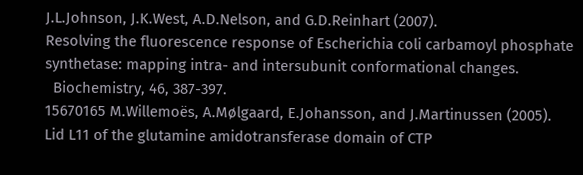J.L.Johnson, J.K.West, A.D.Nelson, and G.D.Reinhart (2007).
Resolving the fluorescence response of Escherichia coli carbamoyl phosphate synthetase: mapping intra- and intersubunit conformational changes.
  Biochemistry, 46, 387-397.
15670165 M.Willemoës, A.Mølgaard, E.Johansson, and J.Martinussen (2005).
Lid L11 of the glutamine amidotransferase domain of CTP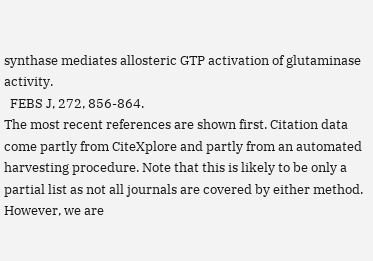synthase mediates allosteric GTP activation of glutaminase activity.
  FEBS J, 272, 856-864.
The most recent references are shown first. Citation data come partly from CiteXplore and partly from an automated harvesting procedure. Note that this is likely to be only a partial list as not all journals are covered by either method. However, we are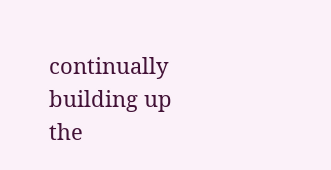continually building up the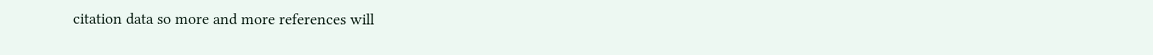citation data so more and more references will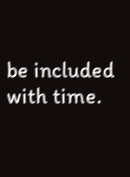be included with time.